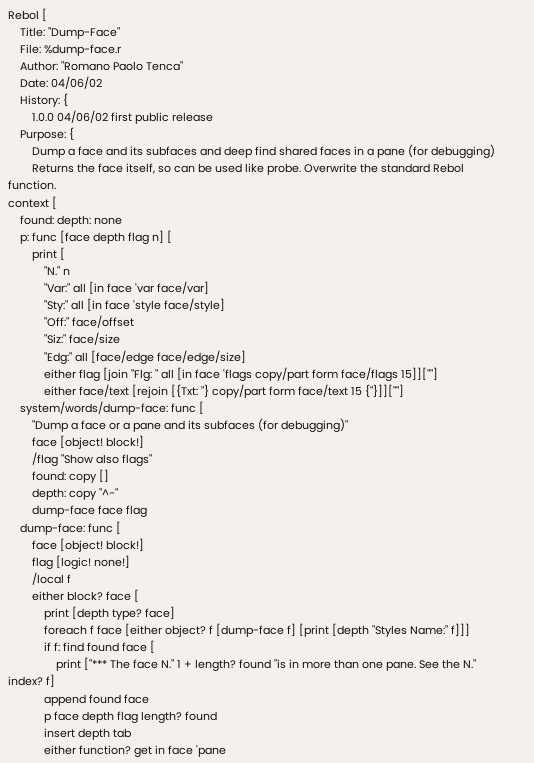Rebol [
    Title: "Dump-Face"
    File: %dump-face.r
    Author: "Romano Paolo Tenca"
    Date: 04/06/02
    History: {
        1.0.0 04/06/02 first public release
    Purpose: {
        Dump a face and its subfaces and deep find shared faces in a pane (for debugging)
        Returns the face itself, so can be used like probe. Overwrite the standard Rebol function.
context [
    found: depth: none
    p: func [face depth flag n] [
        print [
            "N." n
            "Var:" all [in face 'var face/var]
            "Sty:" all [in face 'style face/style]
            "Off:" face/offset
            "Siz:" face/size
            "Edg:" all [face/edge face/edge/size]
            either flag [join "Flg: " all [in face 'flags copy/part form face/flags 15]][""]
            either face/text [rejoin [{Txt: "} copy/part form face/text 15 {"}]][""]
    system/words/dump-face: func [
        "Dump a face or a pane and its subfaces (for debugging)"
        face [object! block!]
        /flag "Show also flags"
        found: copy []
        depth: copy "^-"
        dump-face face flag
    dump-face: func [
        face [object! block!]
        flag [logic! none!]
        /local f
        either block? face [
            print [depth type? face]
            foreach f face [either object? f [dump-face f] [print [depth "Styles Name:" f]]]
            if f: find found face [
                print ["*** The face N." 1 + length? found "is in more than one pane. See the N." index? f]
            append found face
            p face depth flag length? found
            insert depth tab
            either function? get in face 'pane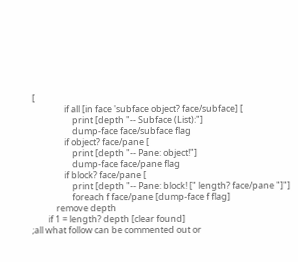[
                if all [in face 'subface object? face/subface] [
                    print [depth "-- Subface (List):"]
                    dump-face face/subface flag
                if object? face/pane [
                    print [depth "-- Pane: object!"]
                    dump-face face/pane flag
                if block? face/pane [
                    print [depth "-- Pane: block! [" length? face/pane "]"]
                    foreach f face/pane [dump-face f flag]
            remove depth
        if 1 = length? depth [clear found]
;all what follow can be commented out or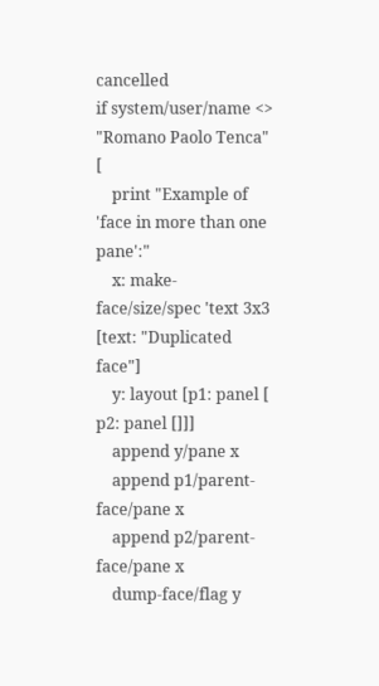cancelled
if system/user/name <> "Romano Paolo Tenca" [
    print "Example of 'face in more than one pane':"
    x: make-face/size/spec 'text 3x3 [text: "Duplicated face"]
    y: layout [p1: panel [ p2: panel []]]
    append y/pane x
    append p1/parent-face/pane x
    append p2/parent-face/pane x
    dump-face/flag y